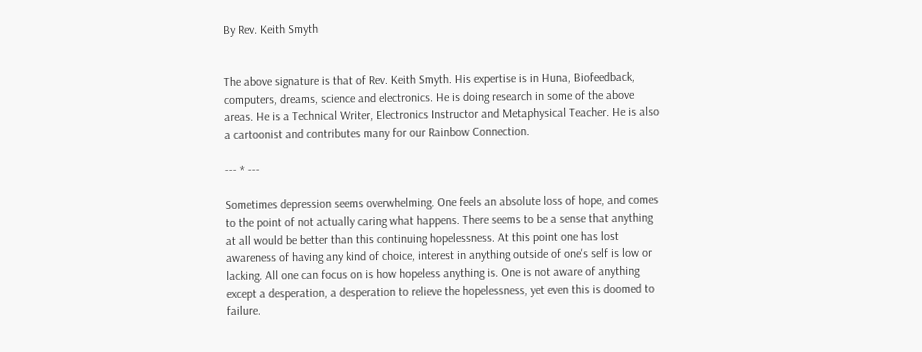By Rev. Keith Smyth


The above signature is that of Rev. Keith Smyth. His expertise is in Huna, Biofeedback, computers, dreams, science and electronics. He is doing research in some of the above areas. He is a Technical Writer, Electronics Instructor and Metaphysical Teacher. He is also a cartoonist and contributes many for our Rainbow Connection.

--- * ---

Sometimes depression seems overwhelming. One feels an absolute loss of hope, and comes to the point of not actually caring what happens. There seems to be a sense that anything at all would be better than this continuing hopelessness. At this point one has lost awareness of having any kind of choice, interest in anything outside of one's self is low or lacking. All one can focus on is how hopeless anything is. One is not aware of anything except a desperation, a desperation to relieve the hopelessness, yet even this is doomed to failure.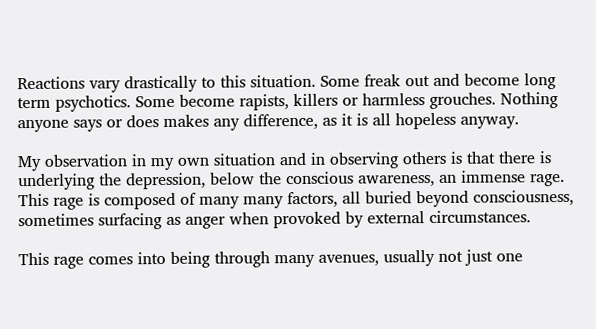Reactions vary drastically to this situation. Some freak out and become long term psychotics. Some become rapists, killers or harmless grouches. Nothing anyone says or does makes any difference, as it is all hopeless anyway.

My observation in my own situation and in observing others is that there is underlying the depression, below the conscious awareness, an immense rage. This rage is composed of many many factors, all buried beyond consciousness, sometimes surfacing as anger when provoked by external circumstances.

This rage comes into being through many avenues, usually not just one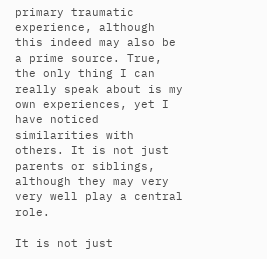primary traumatic experience, although this indeed may also be a prime source. True, the only thing I can really speak about is my own experiences, yet I have noticed similarities with others. It is not just parents or siblings, although they may very very well play a central role.

It is not just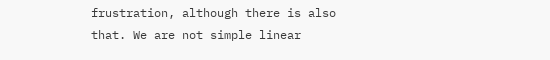frustration, although there is also that. We are not simple linear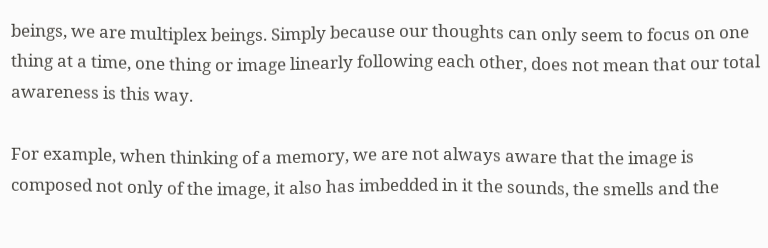beings, we are multiplex beings. Simply because our thoughts can only seem to focus on one thing at a time, one thing or image linearly following each other, does not mean that our total awareness is this way.

For example, when thinking of a memory, we are not always aware that the image is composed not only of the image, it also has imbedded in it the sounds, the smells and the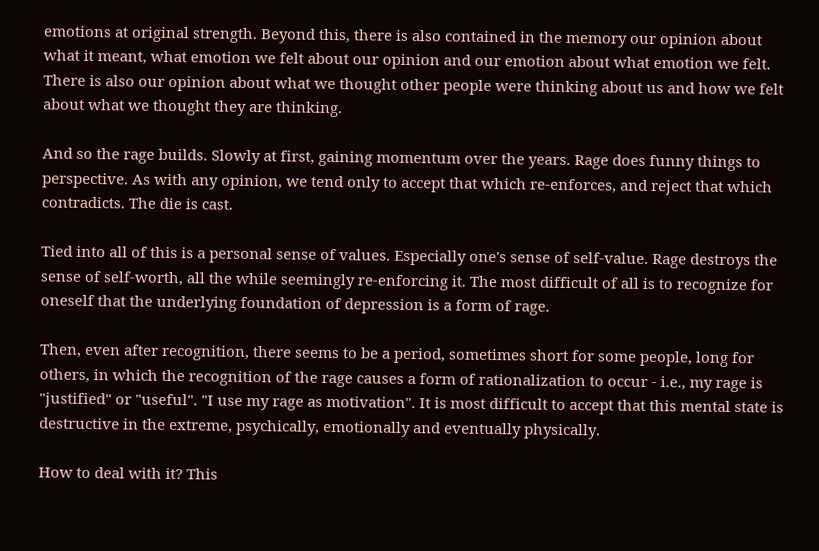emotions at original strength. Beyond this, there is also contained in the memory our opinion about what it meant, what emotion we felt about our opinion and our emotion about what emotion we felt. There is also our opinion about what we thought other people were thinking about us and how we felt about what we thought they are thinking.

And so the rage builds. Slowly at first, gaining momentum over the years. Rage does funny things to perspective. As with any opinion, we tend only to accept that which re-enforces, and reject that which contradicts. The die is cast.

Tied into all of this is a personal sense of values. Especially one's sense of self-value. Rage destroys the sense of self-worth, all the while seemingly re-enforcing it. The most difficult of all is to recognize for oneself that the underlying foundation of depression is a form of rage.

Then, even after recognition, there seems to be a period, sometimes short for some people, long for others, in which the recognition of the rage causes a form of rationalization to occur - i.e., my rage is "justified" or "useful". "I use my rage as motivation". It is most difficult to accept that this mental state is destructive in the extreme, psychically, emotionally and eventually physically.

How to deal with it? This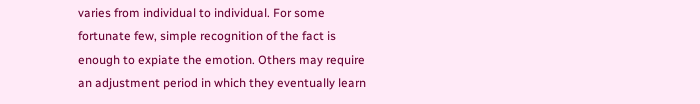varies from individual to individual. For some fortunate few, simple recognition of the fact is enough to expiate the emotion. Others may require an adjustment period in which they eventually learn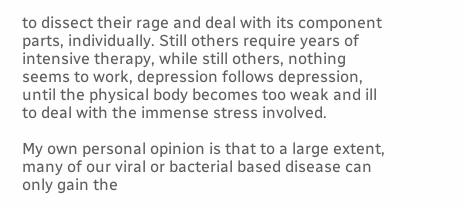to dissect their rage and deal with its component parts, individually. Still others require years of intensive therapy, while still others, nothing seems to work, depression follows depression, until the physical body becomes too weak and ill to deal with the immense stress involved.

My own personal opinion is that to a large extent, many of our viral or bacterial based disease can only gain the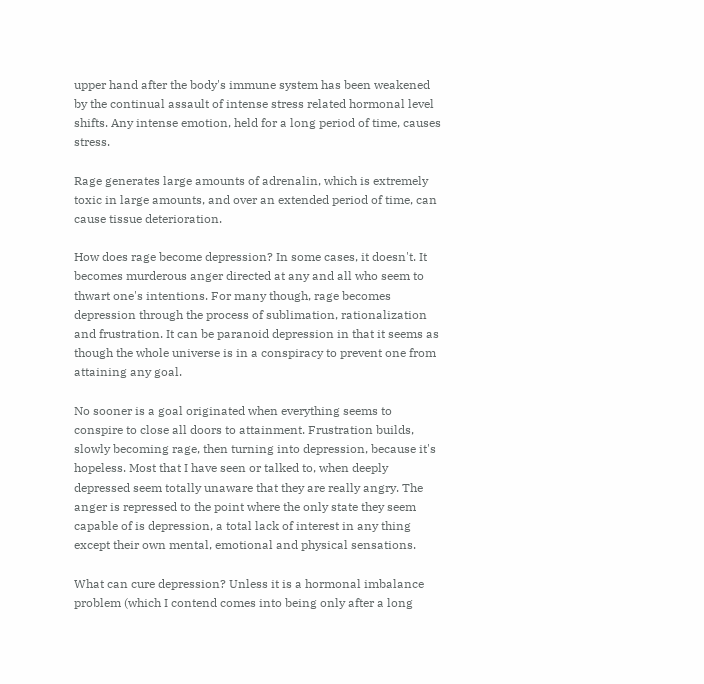upper hand after the body's immune system has been weakened by the continual assault of intense stress related hormonal level shifts. Any intense emotion, held for a long period of time, causes stress.

Rage generates large amounts of adrenalin, which is extremely toxic in large amounts, and over an extended period of time, can cause tissue deterioration.

How does rage become depression? In some cases, it doesn't. It becomes murderous anger directed at any and all who seem to thwart one's intentions. For many though, rage becomes depression through the process of sublimation, rationalization and frustration. It can be paranoid depression in that it seems as though the whole universe is in a conspiracy to prevent one from attaining any goal.

No sooner is a goal originated when everything seems to conspire to close all doors to attainment. Frustration builds, slowly becoming rage, then turning into depression, because it's hopeless. Most that I have seen or talked to, when deeply depressed seem totally unaware that they are really angry. The anger is repressed to the point where the only state they seem capable of is depression, a total lack of interest in any thing except their own mental, emotional and physical sensations.

What can cure depression? Unless it is a hormonal imbalance problem (which I contend comes into being only after a long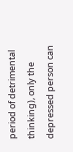period of detrimental thinking), only the depressed person can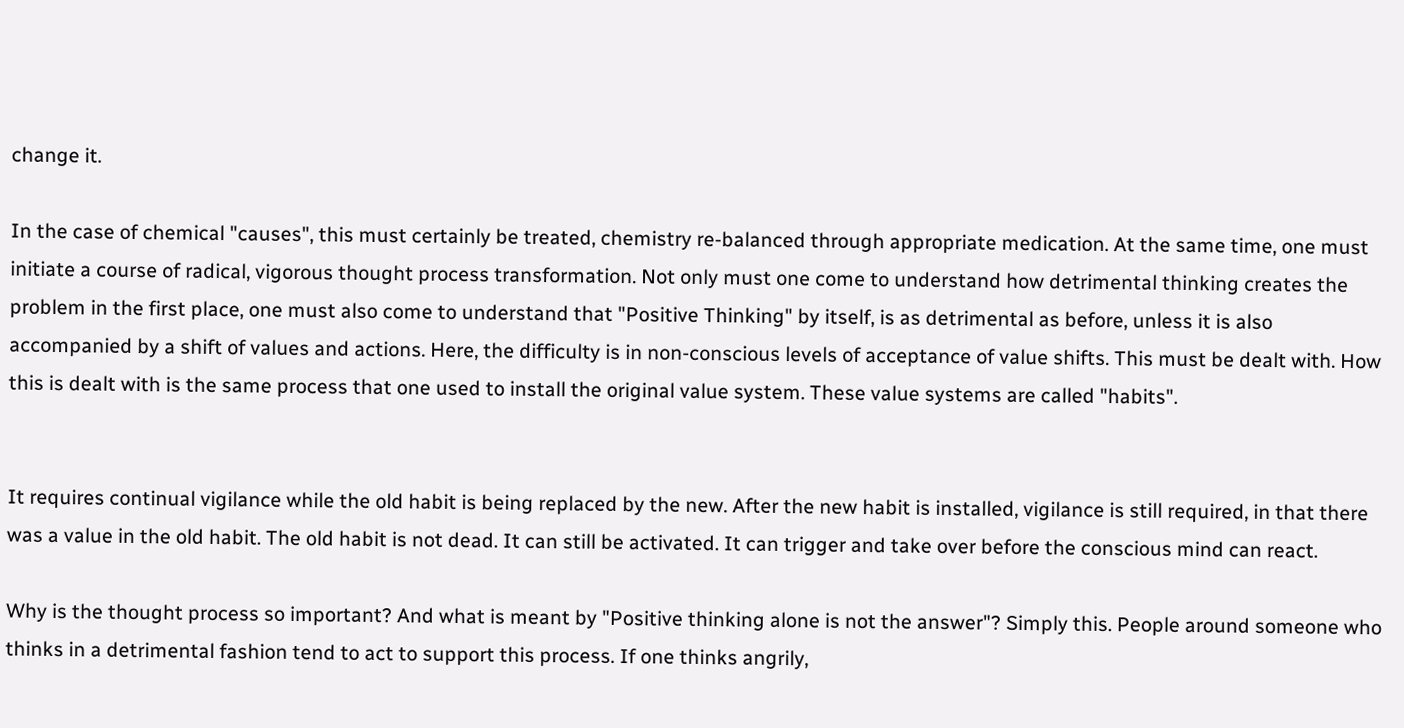change it.

In the case of chemical "causes", this must certainly be treated, chemistry re-balanced through appropriate medication. At the same time, one must initiate a course of radical, vigorous thought process transformation. Not only must one come to understand how detrimental thinking creates the problem in the first place, one must also come to understand that "Positive Thinking" by itself, is as detrimental as before, unless it is also accompanied by a shift of values and actions. Here, the difficulty is in non-conscious levels of acceptance of value shifts. This must be dealt with. How this is dealt with is the same process that one used to install the original value system. These value systems are called "habits".


It requires continual vigilance while the old habit is being replaced by the new. After the new habit is installed, vigilance is still required, in that there was a value in the old habit. The old habit is not dead. It can still be activated. It can trigger and take over before the conscious mind can react.

Why is the thought process so important? And what is meant by "Positive thinking alone is not the answer"? Simply this. People around someone who thinks in a detrimental fashion tend to act to support this process. If one thinks angrily,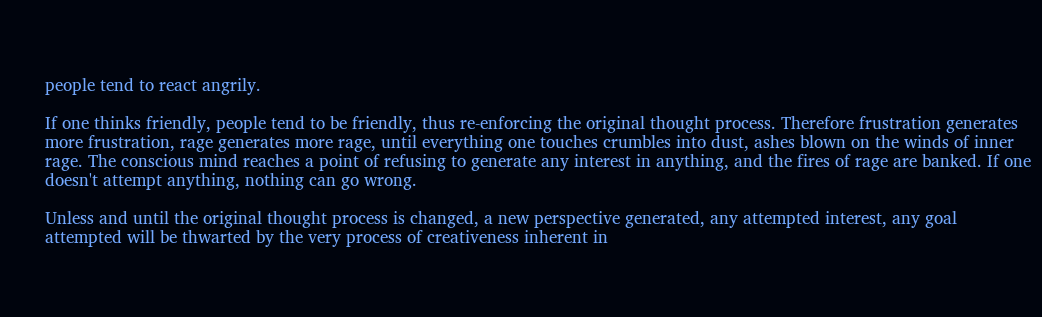people tend to react angrily.

If one thinks friendly, people tend to be friendly, thus re-enforcing the original thought process. Therefore frustration generates more frustration, rage generates more rage, until everything one touches crumbles into dust, ashes blown on the winds of inner rage. The conscious mind reaches a point of refusing to generate any interest in anything, and the fires of rage are banked. If one doesn't attempt anything, nothing can go wrong.

Unless and until the original thought process is changed, a new perspective generated, any attempted interest, any goal attempted will be thwarted by the very process of creativeness inherent in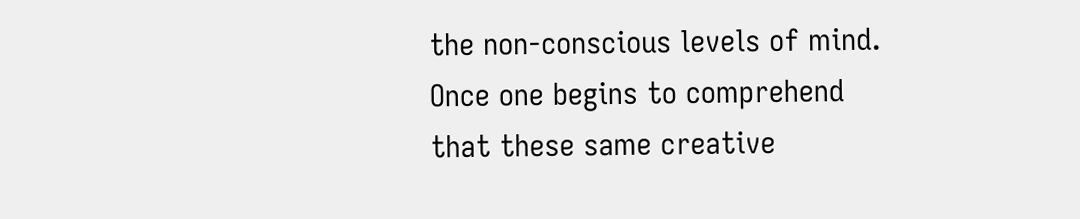the non-conscious levels of mind. Once one begins to comprehend that these same creative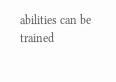abilities can be trained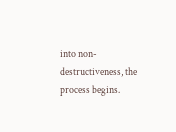into non-destructiveness, the process begins.